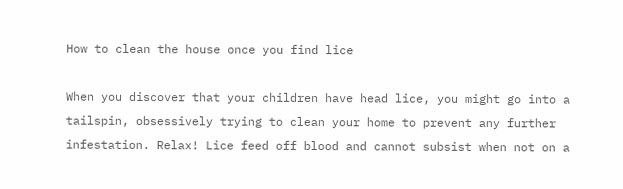How to clean the house once you find lice

When you discover that your children have head lice, you might go into a tailspin, obsessively trying to clean your home to prevent any further infestation. Relax! Lice feed off blood and cannot subsist when not on a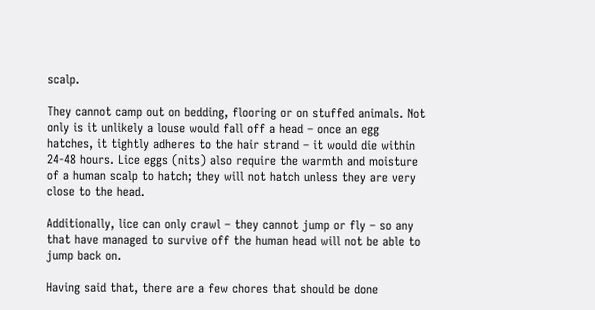scalp.

They cannot camp out on bedding, flooring or on stuffed animals. Not only is it unlikely a louse would fall off a head – once an egg hatches, it tightly adheres to the hair strand – it would die within 24-48 hours. Lice eggs (nits) also require the warmth and moisture of a human scalp to hatch; they will not hatch unless they are very close to the head.

Additionally, lice can only crawl – they cannot jump or fly – so any that have managed to survive off the human head will not be able to jump back on.

Having said that, there are a few chores that should be done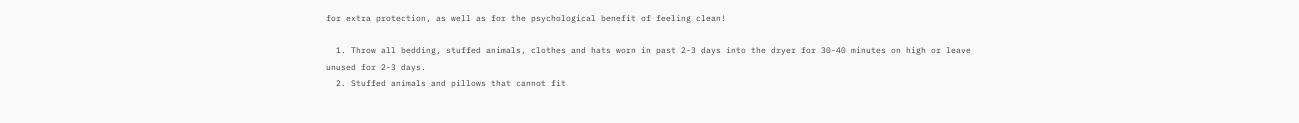for extra protection, as well as for the psychological benefit of feeling clean!

  1. Throw all bedding, stuffed animals, clothes and hats worn in past 2-3 days into the dryer for 30-40 minutes on high or leave unused for 2-3 days.
  2. Stuffed animals and pillows that cannot fit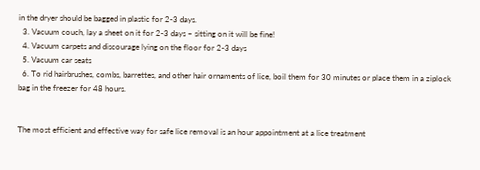in the dryer should be bagged in plastic for 2-3 days.
  3. Vacuum couch, lay a sheet on it for 2-3 days – sitting on it will be fine!
  4. Vacuum carpets and discourage lying on the floor for 2-3 days
  5. Vacuum car seats
  6. To rid hairbrushes, combs, barrettes, and other hair ornaments of lice, boil them for 30 minutes or place them in a ziplock bag in the freezer for 48 hours.


The most efficient and effective way for safe lice removal is an hour appointment at a lice treatment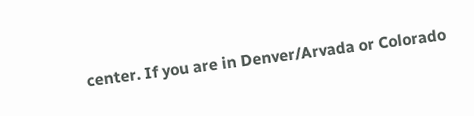center. If you are in Denver/Arvada or Colorado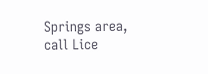Springs area, call Lice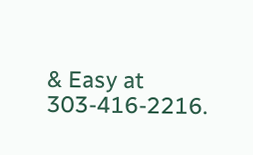& Easy at 303-416-2216.